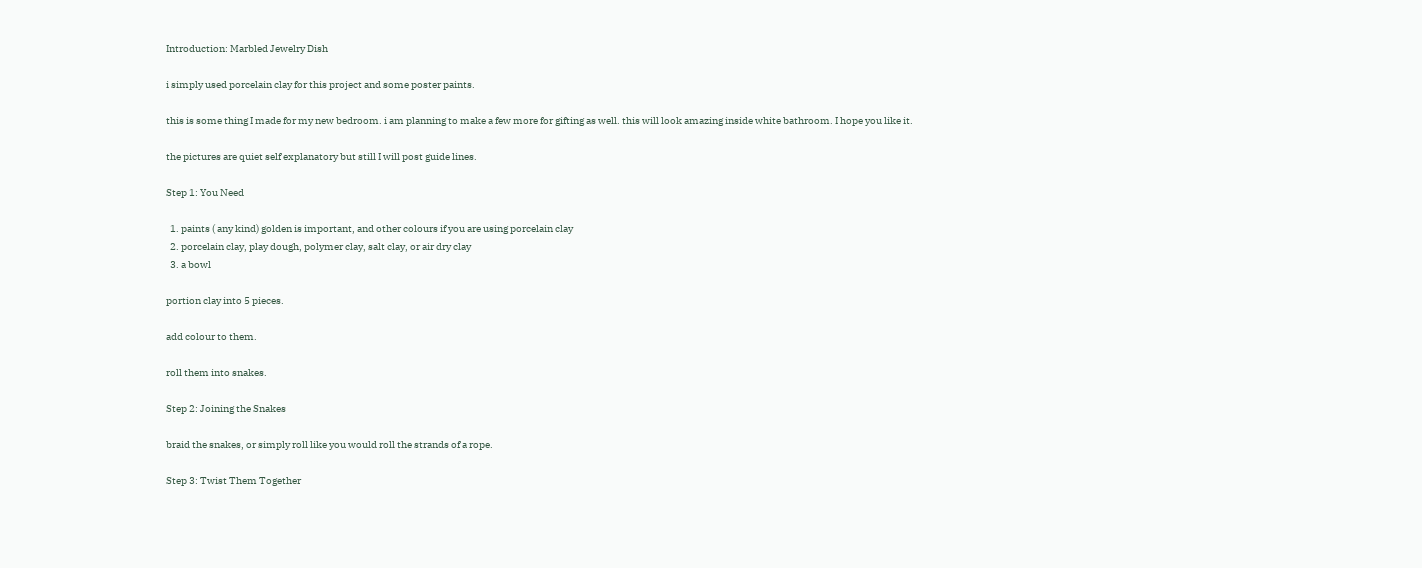Introduction: Marbled Jewelry Dish

i simply used porcelain clay for this project and some poster paints.

this is some thing I made for my new bedroom. i am planning to make a few more for gifting as well. this will look amazing inside white bathroom. I hope you like it.

the pictures are quiet self explanatory but still I will post guide lines.

Step 1: You Need

  1. paints ( any kind) golden is important, and other colours if you are using porcelain clay
  2. porcelain clay, play dough, polymer clay, salt clay, or air dry clay
  3. a bowl

portion clay into 5 pieces.

add colour to them.

roll them into snakes.

Step 2: Joining the Snakes

braid the snakes, or simply roll like you would roll the strands of a rope.

Step 3: Twist Them Together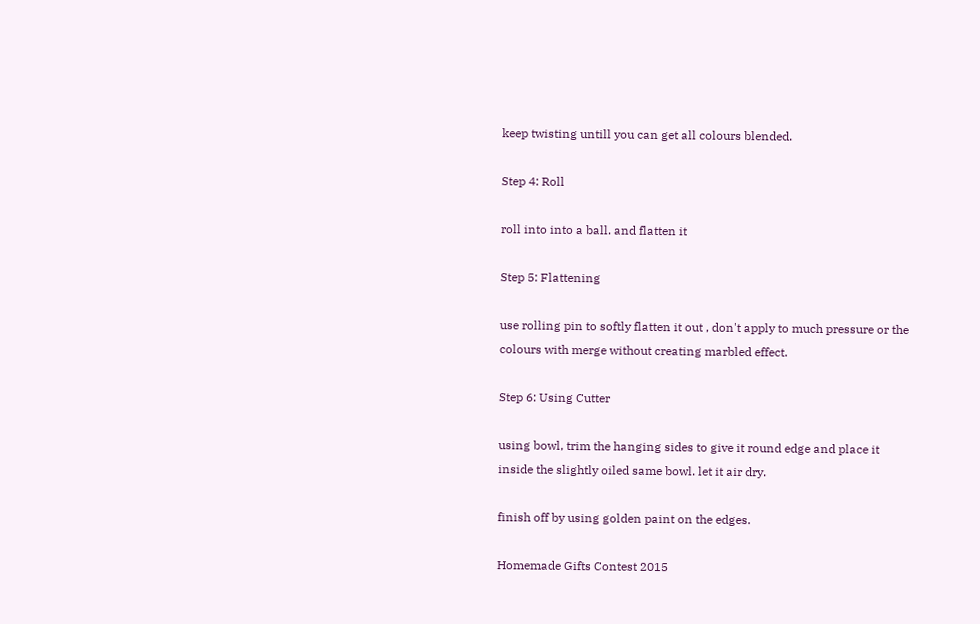keep twisting untill you can get all colours blended.

Step 4: Roll

roll into into a ball. and flatten it

Step 5: Flattening

use rolling pin to softly flatten it out , don't apply to much pressure or the colours with merge without creating marbled effect.

Step 6: Using Cutter

using bowl, trim the hanging sides to give it round edge and place it inside the slightly oiled same bowl. let it air dry.

finish off by using golden paint on the edges.

Homemade Gifts Contest 2015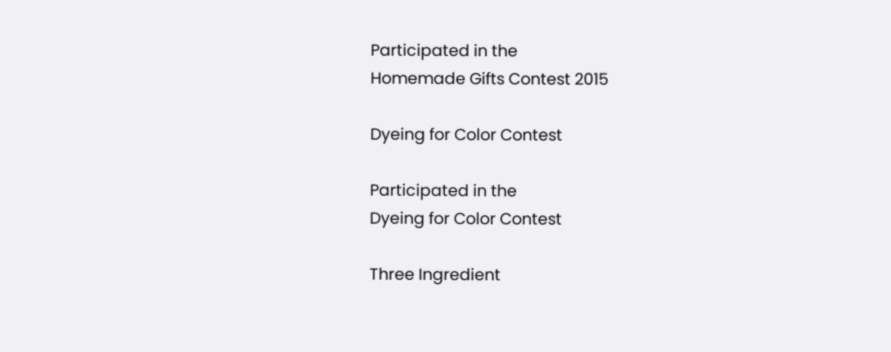Participated in the
Homemade Gifts Contest 2015

Dyeing for Color Contest

Participated in the
Dyeing for Color Contest

Three Ingredient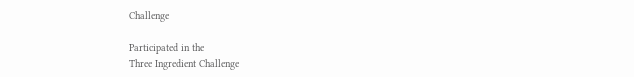Challenge

Participated in the
Three Ingredient Challenge